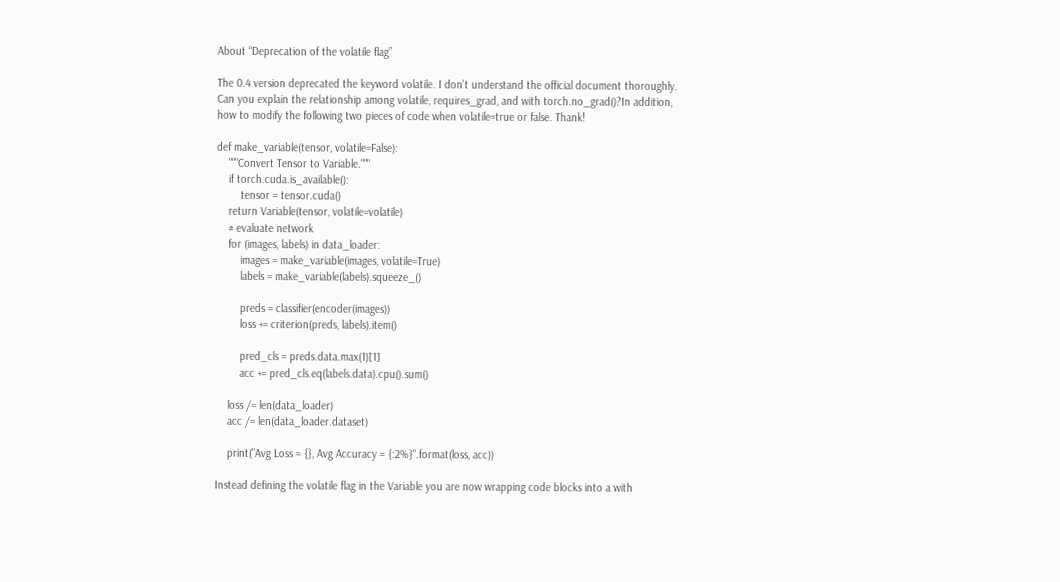About “Deprecation of the volatile flag”

The 0.4 version deprecated the keyword volatile. I don’t understand the official document thoroughly. Can you explain the relationship among volatile, requires_grad, and with torch.no_grad()?In addition, how to modify the following two pieces of code when volatile=true or false. Thank!

def make_variable(tensor, volatile=False):
    """Convert Tensor to Variable."""
    if torch.cuda.is_available():
        tensor = tensor.cuda()
    return Variable(tensor, volatile=volatile)
    # evaluate network
    for (images, labels) in data_loader:
        images = make_variable(images, volatile=True)
        labels = make_variable(labels).squeeze_()

        preds = classifier(encoder(images))
        loss += criterion(preds, labels).item()

        pred_cls = preds.data.max(1)[1]
        acc += pred_cls.eq(labels.data).cpu().sum()

    loss /= len(data_loader)
    acc /= len(data_loader.dataset)

    print("Avg Loss = {}, Avg Accuracy = {:2%}".format(loss, acc))

Instead defining the volatile flag in the Variable you are now wrapping code blocks into a with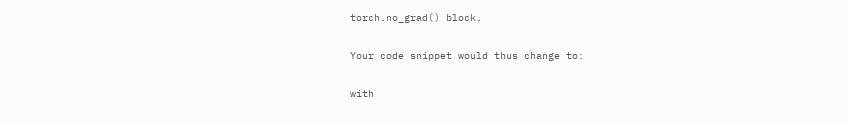torch.no_grad() block.

Your code snippet would thus change to:

with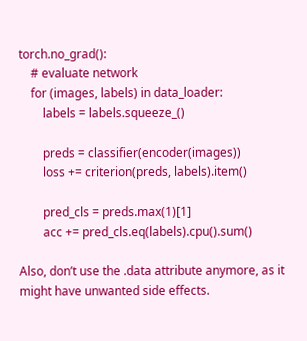torch.no_grad():
    # evaluate network
    for (images, labels) in data_loader:
        labels = labels.squeeze_()

        preds = classifier(encoder(images))
        loss += criterion(preds, labels).item()

        pred_cls = preds.max(1)[1]
        acc += pred_cls.eq(labels).cpu().sum()

Also, don’t use the .data attribute anymore, as it might have unwanted side effects.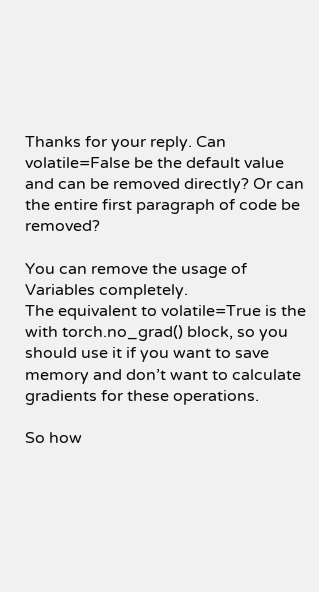Thanks for your reply. Can volatile=False be the default value and can be removed directly? Or can the entire first paragraph of code be removed?

You can remove the usage of Variables completely.
The equivalent to volatile=True is the with torch.no_grad() block, so you should use it if you want to save memory and don’t want to calculate gradients for these operations.

So how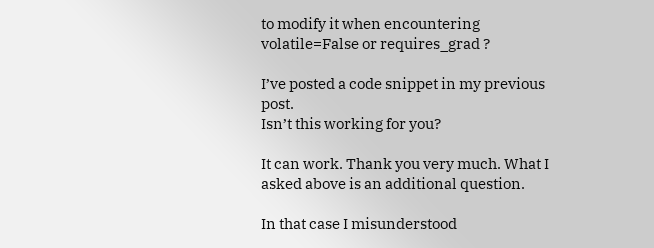to modify it when encountering volatile=False or requires_grad ?

I’ve posted a code snippet in my previous post.
Isn’t this working for you?

It can work. Thank you very much. What I asked above is an additional question.

In that case I misunderstood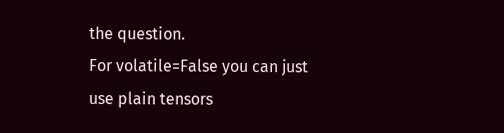the question.
For volatile=False you can just use plain tensors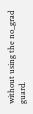without using the no_grad guard.